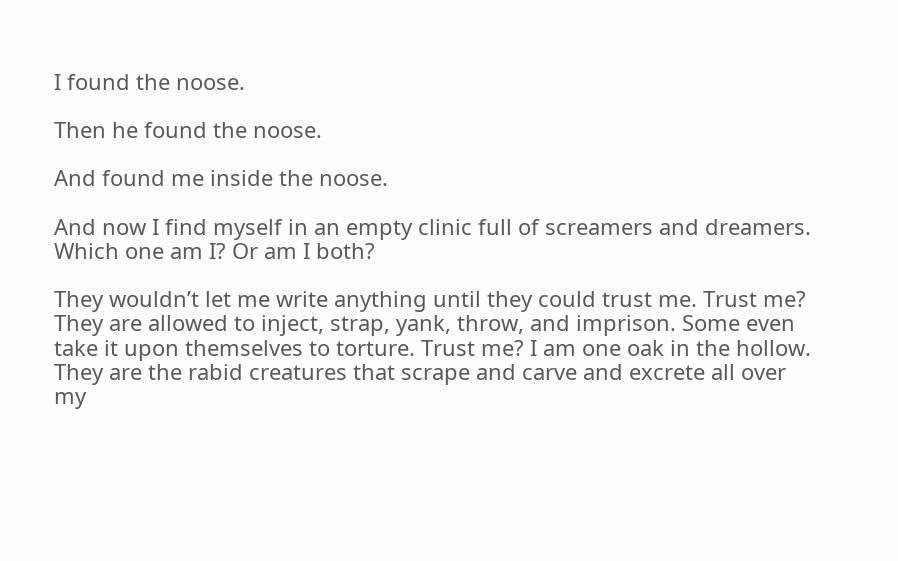I found the noose.

Then he found the noose.

And found me inside the noose.

And now I find myself in an empty clinic full of screamers and dreamers. Which one am I? Or am I both?

They wouldn’t let me write anything until they could trust me. Trust me? They are allowed to inject, strap, yank, throw, and imprison. Some even take it upon themselves to torture. Trust me? I am one oak in the hollow. They are the rabid creatures that scrape and carve and excrete all over my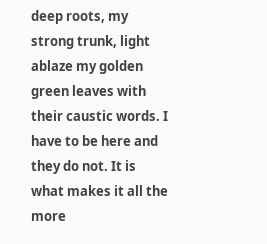deep roots, my strong trunk, light ablaze my golden green leaves with their caustic words. I have to be here and they do not. It is what makes it all the more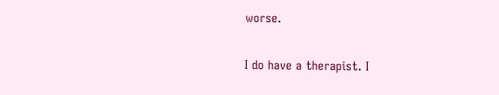worse.

I do have a therapist. I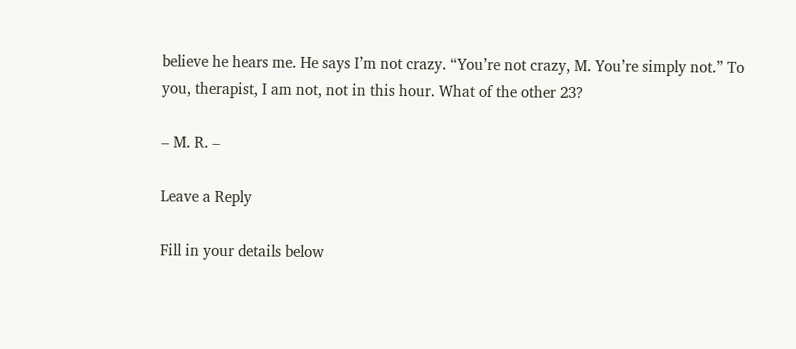believe he hears me. He says I’m not crazy. “You’re not crazy, M. You’re simply not.” To you, therapist, I am not, not in this hour. What of the other 23?

– M. R. –

Leave a Reply

Fill in your details below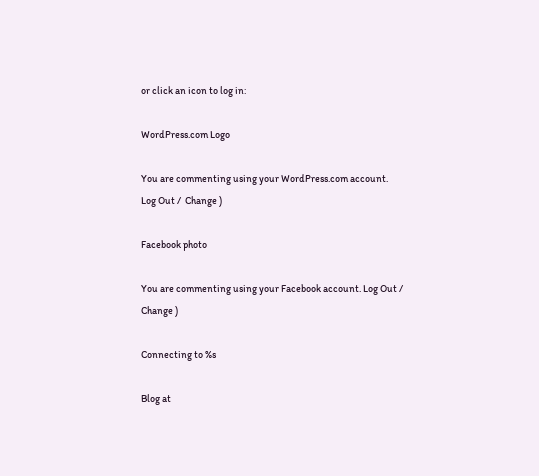or click an icon to log in:

WordPress.com Logo

You are commenting using your WordPress.com account. Log Out /  Change )

Facebook photo

You are commenting using your Facebook account. Log Out /  Change )

Connecting to %s

Blog at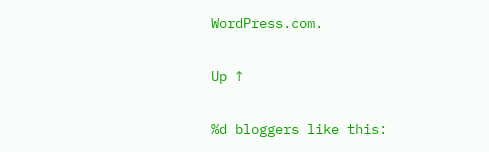WordPress.com.

Up ↑

%d bloggers like this: